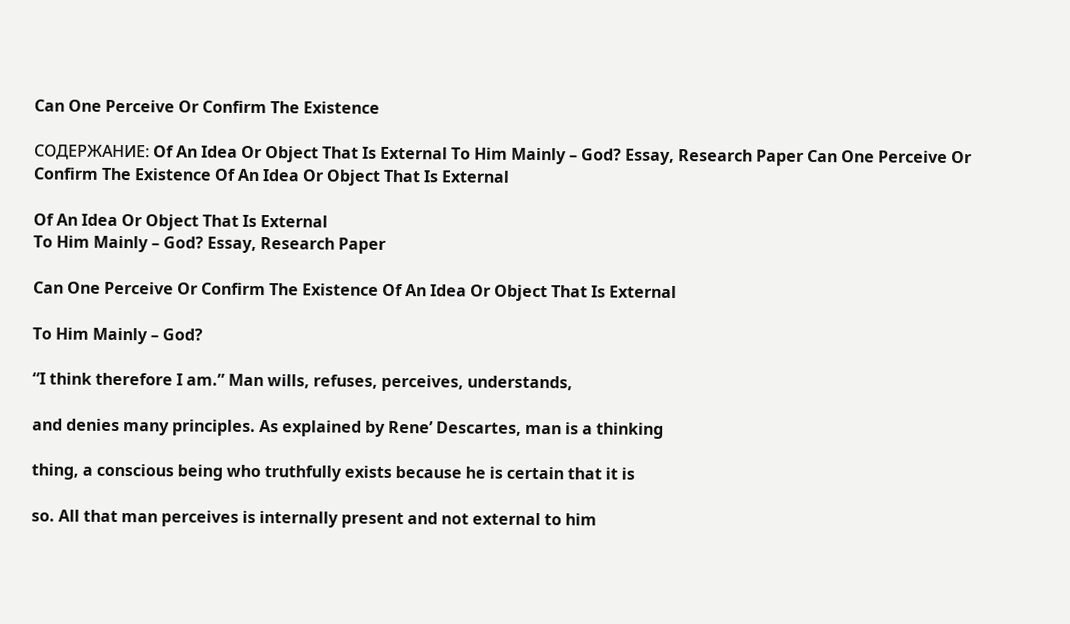Can One Perceive Or Confirm The Existence

СОДЕРЖАНИЕ: Of An Idea Or Object That Is External To Him Mainly – God? Essay, Research Paper Can One Perceive Or Confirm The Existence Of An Idea Or Object That Is External

Of An Idea Or Object That Is External
To Him Mainly – God? Essay, Research Paper

Can One Perceive Or Confirm The Existence Of An Idea Or Object That Is External

To Him Mainly – God?

“I think therefore I am.” Man wills, refuses, perceives, understands,

and denies many principles. As explained by Rene’ Descartes, man is a thinking

thing, a conscious being who truthfully exists because he is certain that it is

so. All that man perceives is internally present and not external to him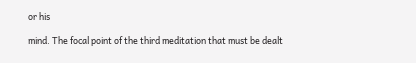or his

mind. The focal point of the third meditation that must be dealt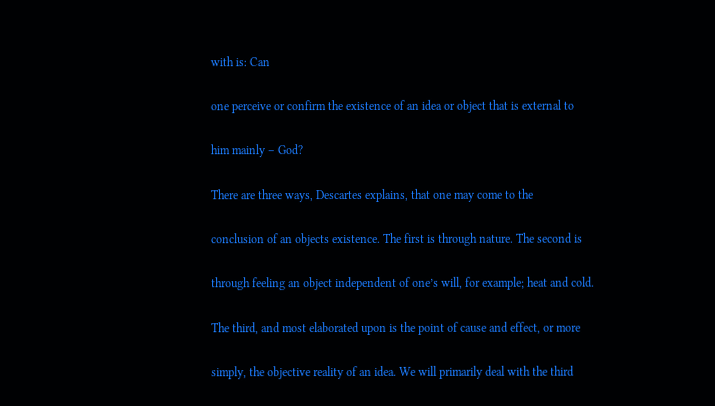with is: Can

one perceive or confirm the existence of an idea or object that is external to

him mainly – God?

There are three ways, Descartes explains, that one may come to the

conclusion of an objects existence. The first is through nature. The second is

through feeling an object independent of one’s will, for example; heat and cold.

The third, and most elaborated upon is the point of cause and effect, or more

simply, the objective reality of an idea. We will primarily deal with the third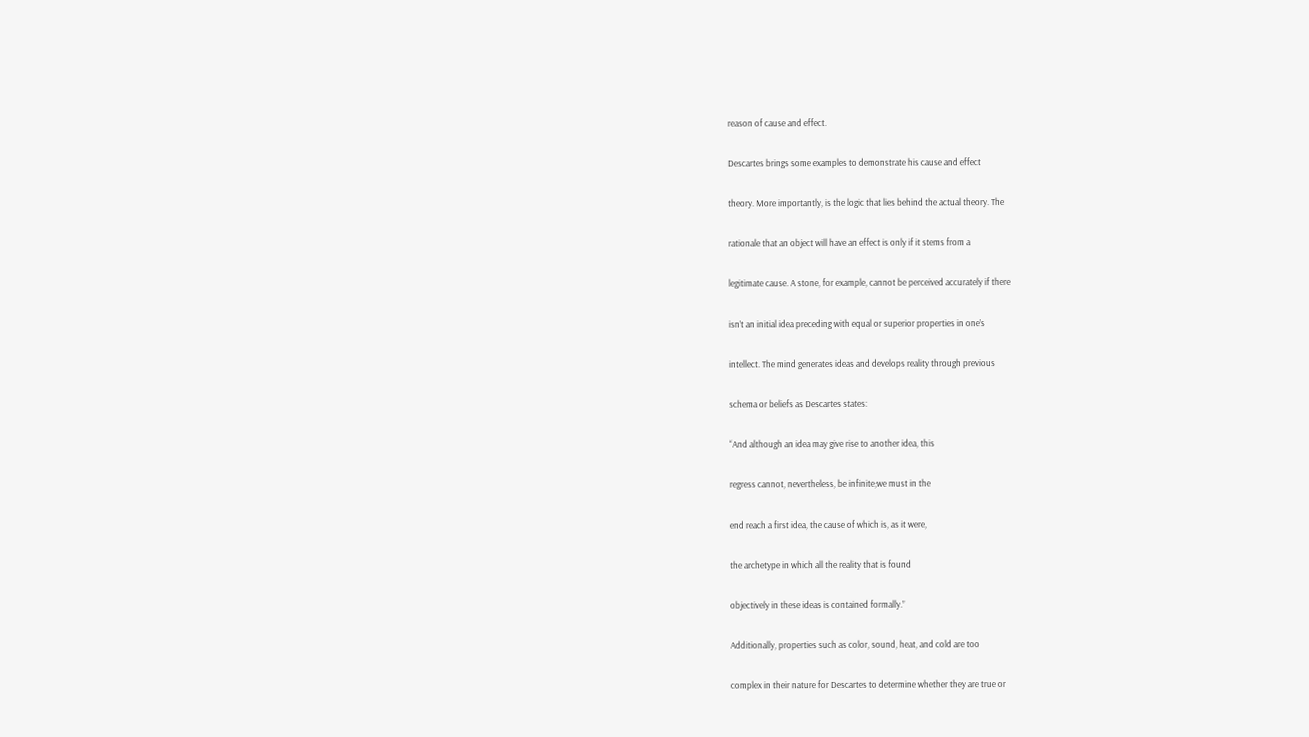reason of cause and effect.

Descartes brings some examples to demonstrate his cause and effect

theory. More importantly, is the logic that lies behind the actual theory. The

rationale that an object will have an effect is only if it stems from a

legitimate cause. A stone, for example, cannot be perceived accurately if there

isn’t an initial idea preceding with equal or superior properties in one’s

intellect. The mind generates ideas and develops reality through previous

schema or beliefs as Descartes states:

“And although an idea may give rise to another idea, this

regress cannot, nevertheless, be infinite;we must in the

end reach a first idea, the cause of which is, as it were,

the archetype in which all the reality that is found

objectively in these ideas is contained formally.”

Additionally, properties such as color, sound, heat, and cold are too

complex in their nature for Descartes to determine whether they are true or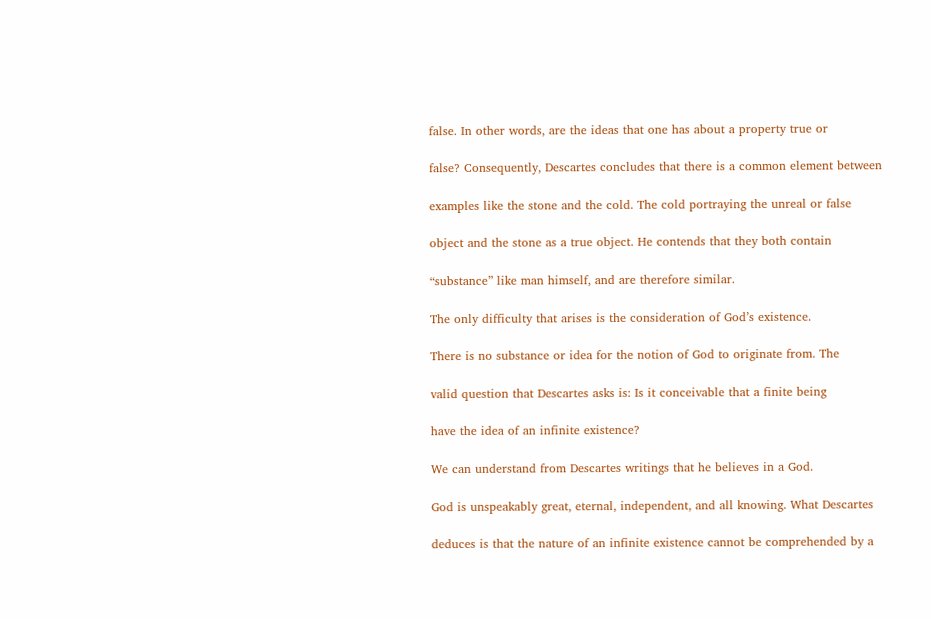false. In other words, are the ideas that one has about a property true or

false? Consequently, Descartes concludes that there is a common element between

examples like the stone and the cold. The cold portraying the unreal or false

object and the stone as a true object. He contends that they both contain

“substance” like man himself, and are therefore similar.

The only difficulty that arises is the consideration of God’s existence.

There is no substance or idea for the notion of God to originate from. The

valid question that Descartes asks is: Is it conceivable that a finite being

have the idea of an infinite existence?

We can understand from Descartes writings that he believes in a God.

God is unspeakably great, eternal, independent, and all knowing. What Descartes

deduces is that the nature of an infinite existence cannot be comprehended by a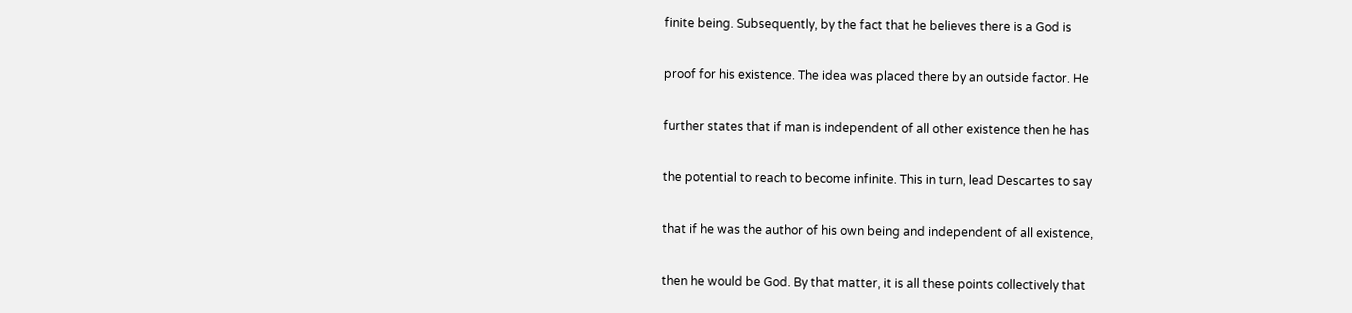finite being. Subsequently, by the fact that he believes there is a God is

proof for his existence. The idea was placed there by an outside factor. He

further states that if man is independent of all other existence then he has

the potential to reach to become infinite. This in turn, lead Descartes to say

that if he was the author of his own being and independent of all existence,

then he would be God. By that matter, it is all these points collectively that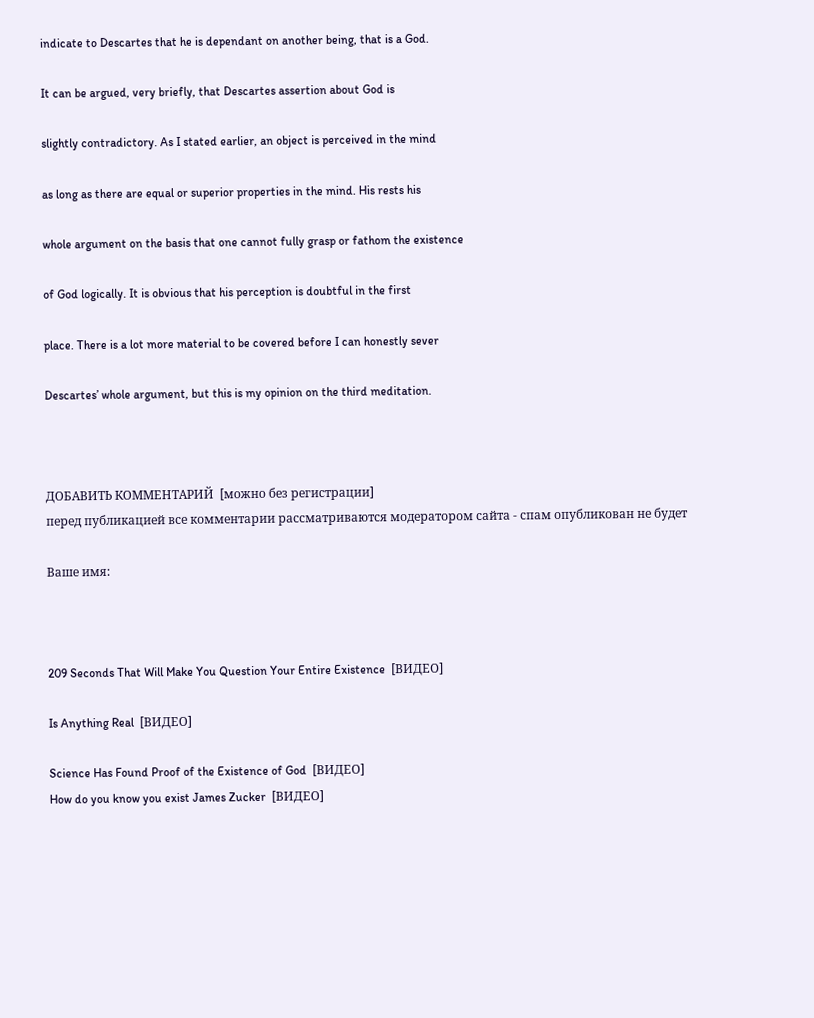indicate to Descartes that he is dependant on another being, that is a God.

It can be argued, very briefly, that Descartes assertion about God is

slightly contradictory. As I stated earlier, an object is perceived in the mind

as long as there are equal or superior properties in the mind. His rests his

whole argument on the basis that one cannot fully grasp or fathom the existence

of God logically. It is obvious that his perception is doubtful in the first

place. There is a lot more material to be covered before I can honestly sever

Descartes’ whole argument, but this is my opinion on the third meditation.



ДОБАВИТЬ КОММЕНТАРИЙ  [можно без регистрации]
перед публикацией все комментарии рассматриваются модератором сайта - спам опубликован не будет

Ваше имя:



209 Seconds That Will Make You Question Your Entire Existence  [ВИДЕО]

Is Anything Real  [ВИДЕО]

Science Has Found Proof of the Existence of God  [ВИДЕО]
How do you know you exist James Zucker  [ВИДЕО]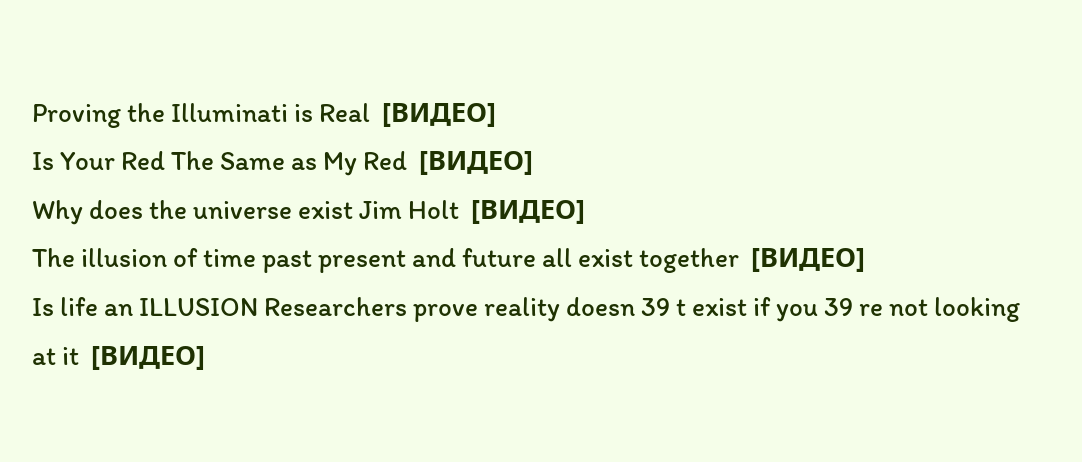Proving the Illuminati is Real  [ВИДЕО]
Is Your Red The Same as My Red  [ВИДЕО]
Why does the universe exist Jim Holt  [ВИДЕО]
The illusion of time past present and future all exist together  [ВИДЕО]
Is life an ILLUSION Researchers prove reality doesn 39 t exist if you 39 re not looking at it  [ВИДЕО]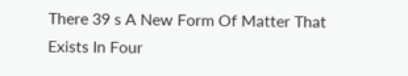There 39 s A New Form Of Matter That Exists In Four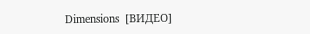Dimensions  [ВИДЕО]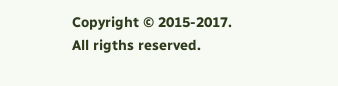Copyright © 2015-2017. All rigths reserved.